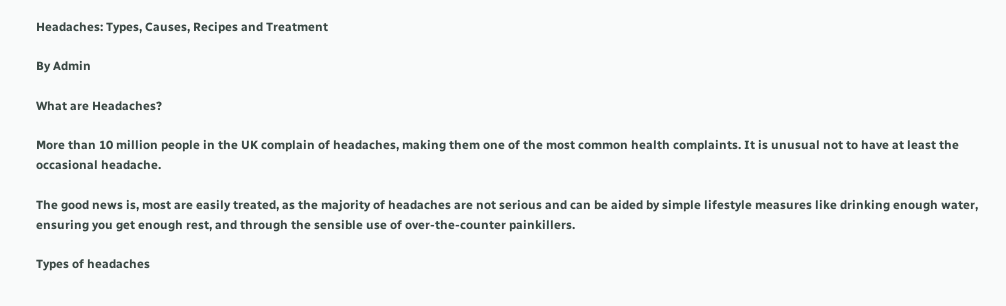Headaches: Types, Causes, Recipes and Treatment

By Admin

What are Headaches?

More than 10 million people in the UK complain of headaches, making them one of the most common health complaints. It is unusual not to have at least the occasional headache.

The good news is, most are easily treated, as the majority of headaches are not serious and can be aided by simple lifestyle measures like drinking enough water, ensuring you get enough rest, and through the sensible use of over-the-counter painkillers.

Types of headaches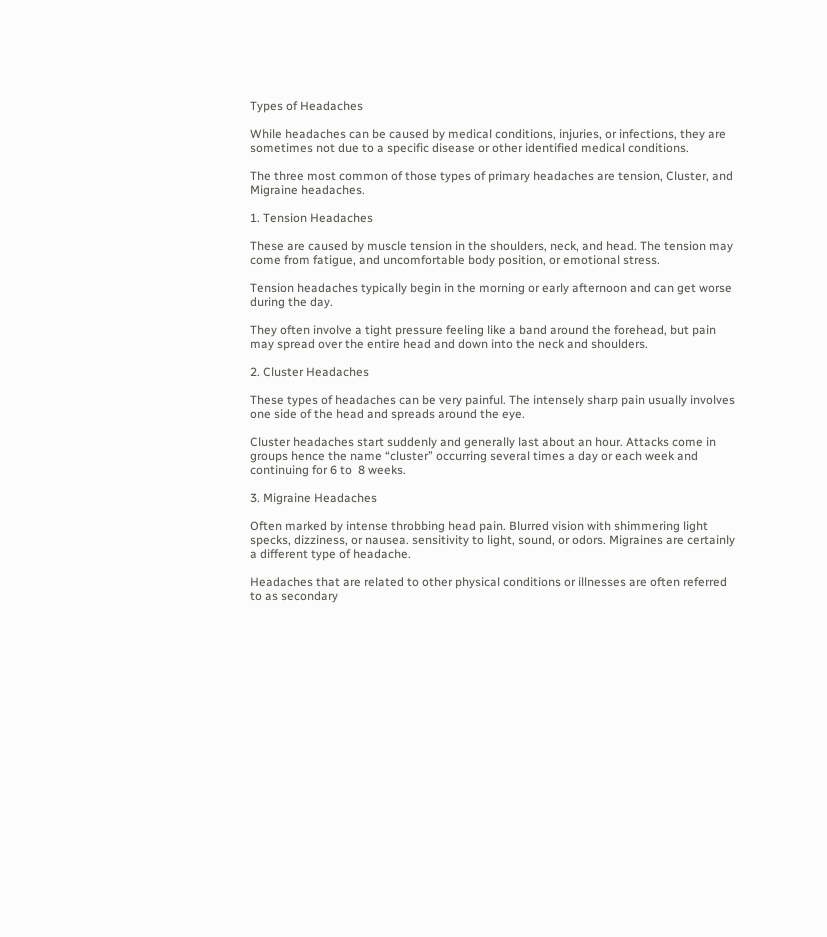Types of Headaches

While headaches can be caused by medical conditions, injuries, or infections, they are sometimes not due to a specific disease or other identified medical conditions.

The three most common of those types of primary headaches are tension, Cluster, and Migraine headaches.

1. Tension Headaches

These are caused by muscle tension in the shoulders, neck, and head. The tension may come from fatigue, and uncomfortable body position, or emotional stress.

Tension headaches typically begin in the morning or early afternoon and can get worse during the day.

They often involve a tight pressure feeling like a band around the forehead, but pain may spread over the entire head and down into the neck and shoulders.

2. Cluster Headaches

These types of headaches can be very painful. The intensely sharp pain usually involves one side of the head and spreads around the eye.

Cluster headaches start suddenly and generally last about an hour. Attacks come in groups hence the name “cluster” occurring several times a day or each week and continuing for 6 to  8 weeks.

3. Migraine Headaches

Often marked by intense throbbing head pain. Blurred vision with shimmering light specks, dizziness, or nausea. sensitivity to light, sound, or odors. Migraines are certainly a different type of headache.

Headaches that are related to other physical conditions or illnesses are often referred to as secondary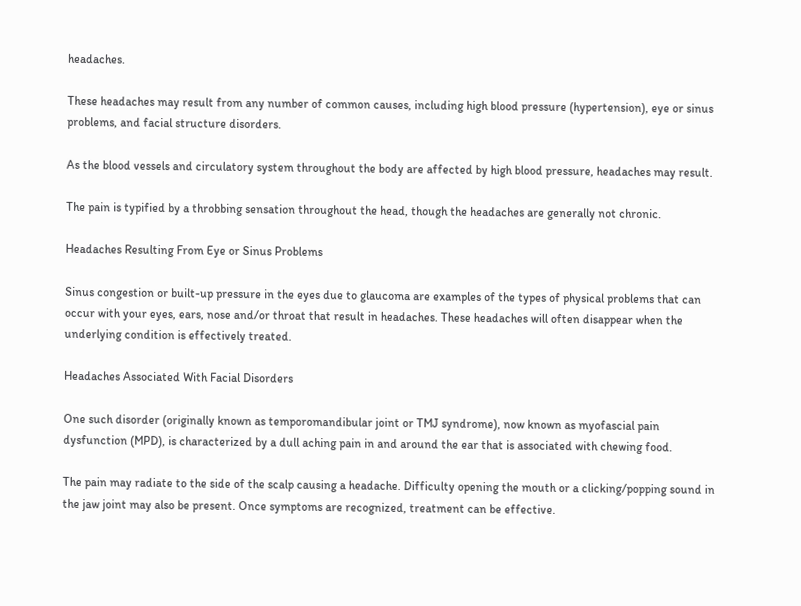headaches.

These headaches may result from any number of common causes, including high blood pressure (hypertension), eye or sinus problems, and facial structure disorders.

As the blood vessels and circulatory system throughout the body are affected by high blood pressure, headaches may result.

The pain is typified by a throbbing sensation throughout the head, though the headaches are generally not chronic.

Headaches Resulting From Eye or Sinus Problems

Sinus congestion or built-up pressure in the eyes due to glaucoma are examples of the types of physical problems that can occur with your eyes, ears, nose and/or throat that result in headaches. These headaches will often disappear when the underlying condition is effectively treated.

Headaches Associated With Facial Disorders

One such disorder (originally known as temporomandibular joint or TMJ syndrome), now known as myofascial pain dysfunction (MPD), is characterized by a dull aching pain in and around the ear that is associated with chewing food.

The pain may radiate to the side of the scalp causing a headache. Difficulty opening the mouth or a clicking/popping sound in the jaw joint may also be present. Once symptoms are recognized, treatment can be effective.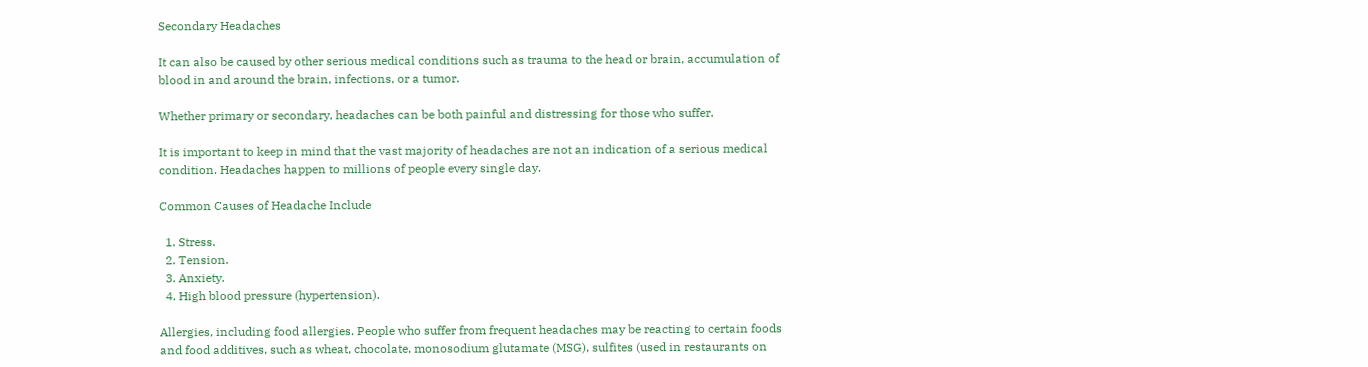Secondary Headaches

It can also be caused by other serious medical conditions such as trauma to the head or brain, accumulation of blood in and around the brain, infections, or a tumor.

Whether primary or secondary, headaches can be both painful and distressing for those who suffer.

It is important to keep in mind that the vast majority of headaches are not an indication of a serious medical condition. Headaches happen to millions of people every single day.

Common Causes of Headache Include

  1. Stress.
  2. Tension.
  3. Anxiety.
  4. High blood pressure (hypertension).

Allergies, including food allergies. People who suffer from frequent headaches may be reacting to certain foods and food additives, such as wheat, chocolate, monosodium glutamate (MSG), sulfites (used in restaurants on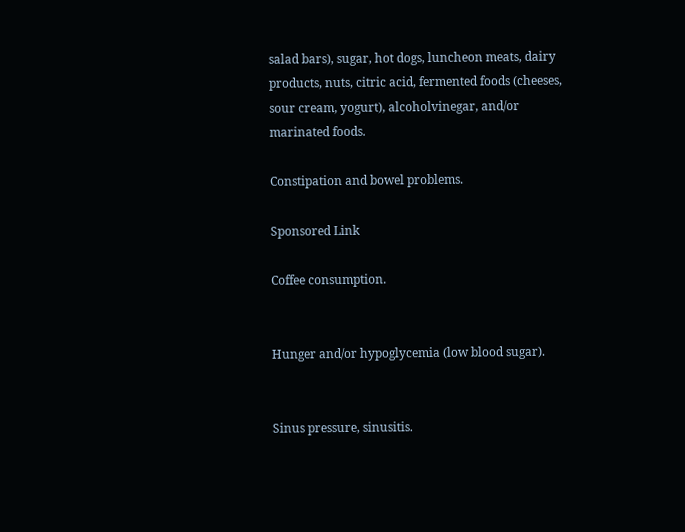salad bars), sugar, hot dogs, luncheon meats, dairy products, nuts, citric acid, fermented foods (cheeses, sour cream, yogurt), alcoholvinegar, and/or marinated foods.

Constipation and bowel problems.

Sponsored Link

Coffee consumption.


Hunger and/or hypoglycemia (low blood sugar).


Sinus pressure, sinusitis.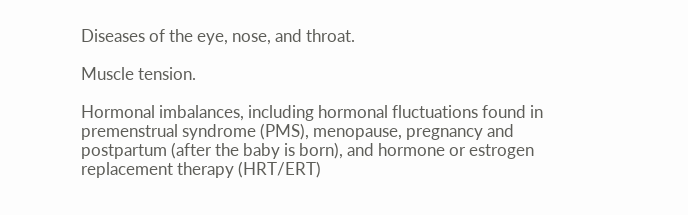Diseases of the eye, nose, and throat.

Muscle tension.

Hormonal imbalances, including hormonal fluctuations found in premenstrual syndrome (PMS), menopause, pregnancy and postpartum (after the baby is born), and hormone or estrogen replacement therapy (HRT/ERT)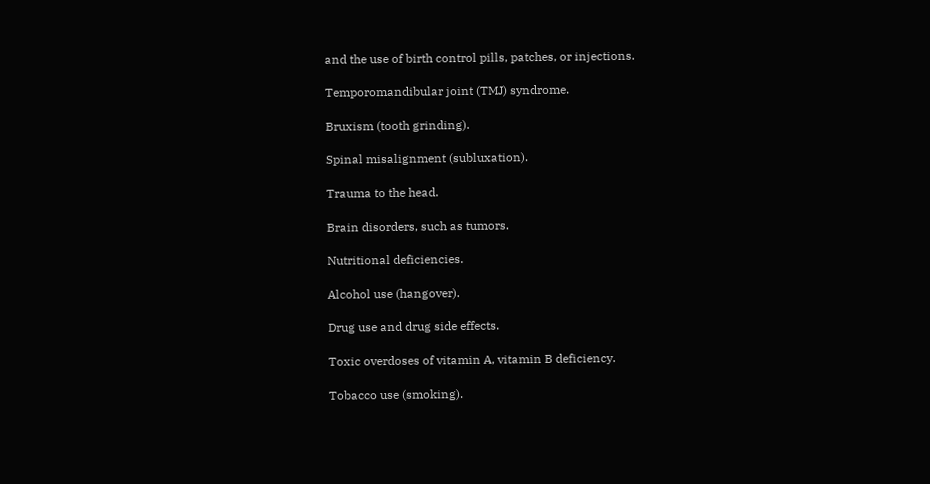and the use of birth control pills, patches, or injections.

Temporomandibular joint (TMJ) syndrome.

Bruxism (tooth grinding).

Spinal misalignment (subluxation).

Trauma to the head.

Brain disorders, such as tumors.

Nutritional deficiencies.

Alcohol use (hangover).

Drug use and drug side effects.

Toxic overdoses of vitamin A, vitamin B deficiency.

Tobacco use (smoking).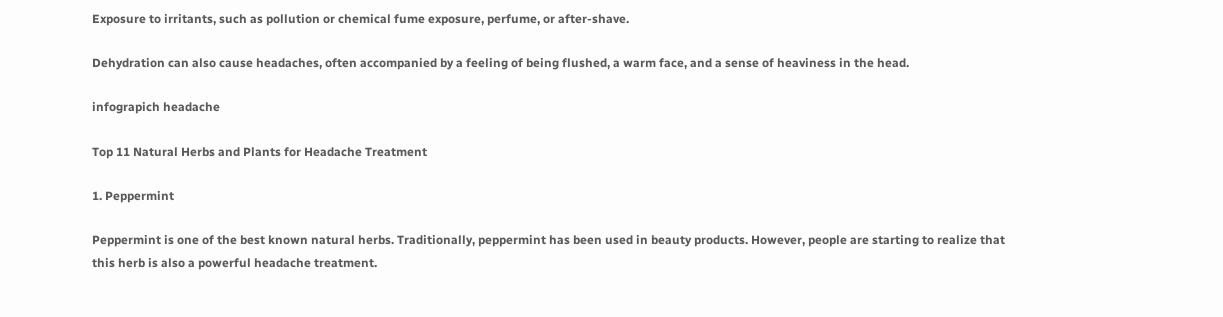Exposure to irritants, such as pollution or chemical fume exposure, perfume, or after-shave.

Dehydration can also cause headaches, often accompanied by a feeling of being flushed, a warm face, and a sense of heaviness in the head.

infograpich headache

Top 11 Natural Herbs and Plants for Headache Treatment

1. Peppermint

Peppermint is one of the best known natural herbs. Traditionally, peppermint has been used in beauty products. However, people are starting to realize that this herb is also a powerful headache treatment.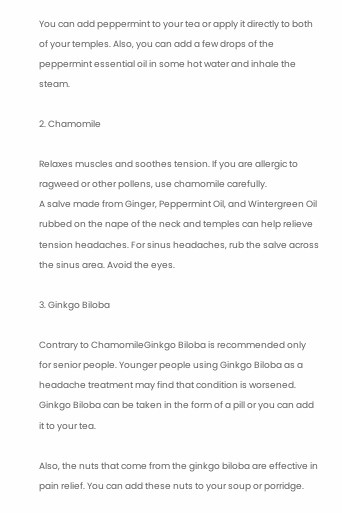You can add peppermint to your tea or apply it directly to both of your temples. Also, you can add a few drops of the peppermint essential oil in some hot water and inhale the steam.

2. Chamomile

Relaxes muscles and soothes tension. If you are allergic to ragweed or other pollens, use chamomile carefully.
A salve made from Ginger, Peppermint Oil, and Wintergreen Oil rubbed on the nape of the neck and temples can help relieve tension headaches. For sinus headaches, rub the salve across the sinus area. Avoid the eyes.

3. Ginkgo Biloba

Contrary to ChamomileGinkgo Biloba is recommended only for senior people. Younger people using Ginkgo Biloba as a headache treatment may find that condition is worsened. Ginkgo Biloba can be taken in the form of a pill or you can add it to your tea.

Also, the nuts that come from the ginkgo biloba are effective in pain relief. You can add these nuts to your soup or porridge.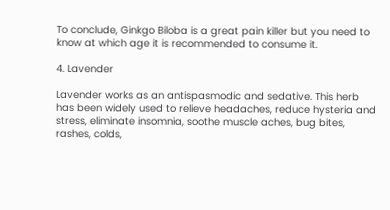To conclude, Ginkgo Biloba is a great pain killer but you need to know at which age it is recommended to consume it.

4. Lavender

Lavender works as an antispasmodic and sedative. This herb has been widely used to relieve headaches, reduce hysteria and stress, eliminate insomnia, soothe muscle aches, bug bites, rashes, colds,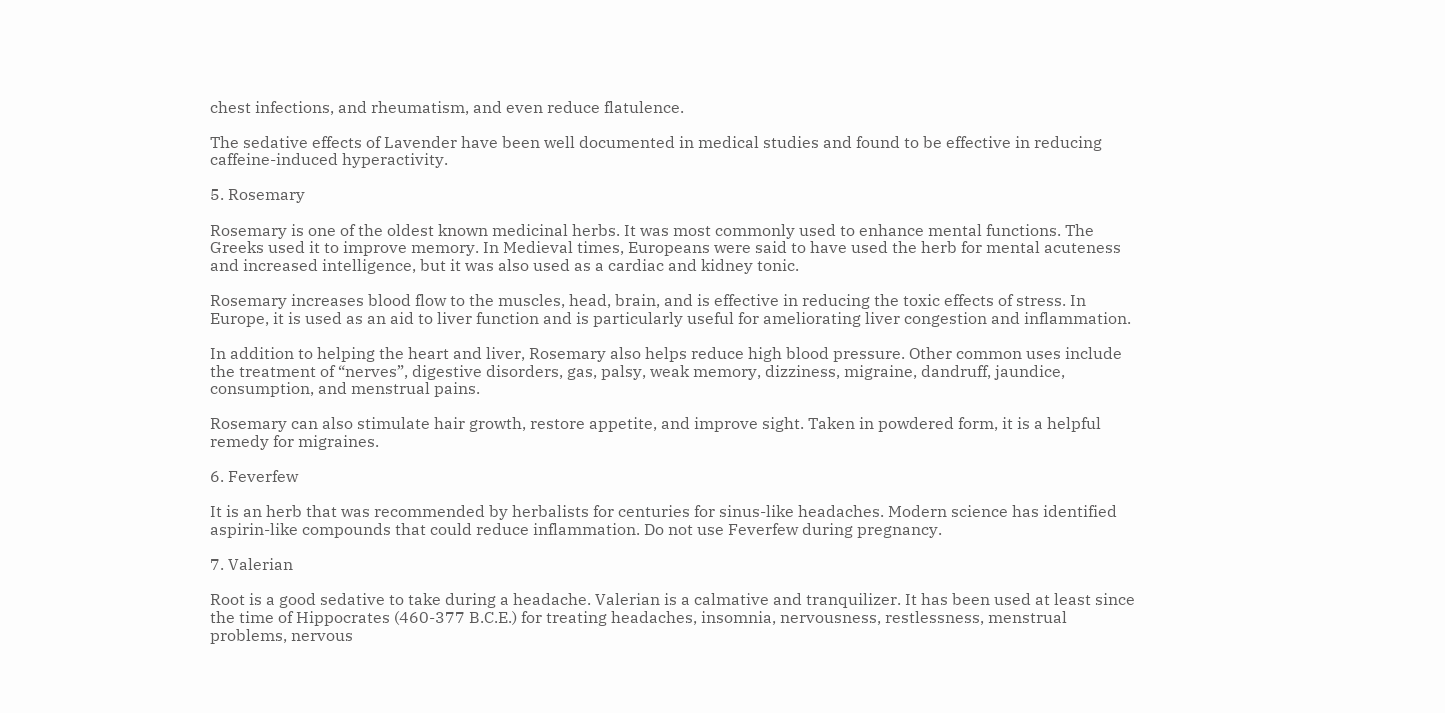chest infections, and rheumatism, and even reduce flatulence.

The sedative effects of Lavender have been well documented in medical studies and found to be effective in reducing caffeine-induced hyperactivity.

5. Rosemary

Rosemary is one of the oldest known medicinal herbs. It was most commonly used to enhance mental functions. The Greeks used it to improve memory. In Medieval times, Europeans were said to have used the herb for mental acuteness and increased intelligence, but it was also used as a cardiac and kidney tonic.

Rosemary increases blood flow to the muscles, head, brain, and is effective in reducing the toxic effects of stress. In Europe, it is used as an aid to liver function and is particularly useful for ameliorating liver congestion and inflammation.

In addition to helping the heart and liver, Rosemary also helps reduce high blood pressure. Other common uses include the treatment of “nerves”, digestive disorders, gas, palsy, weak memory, dizziness, migraine, dandruff, jaundice, consumption, and menstrual pains.

Rosemary can also stimulate hair growth, restore appetite, and improve sight. Taken in powdered form, it is a helpful remedy for migraines.

6. Feverfew

It is an herb that was recommended by herbalists for centuries for sinus-like headaches. Modern science has identified aspirin-like compounds that could reduce inflammation. Do not use Feverfew during pregnancy.

7. Valerian

Root is a good sedative to take during a headache. Valerian is a calmative and tranquilizer. It has been used at least since the time of Hippocrates (460-377 B.C.E.) for treating headaches, insomnia, nervousness, restlessness, menstrual problems, nervous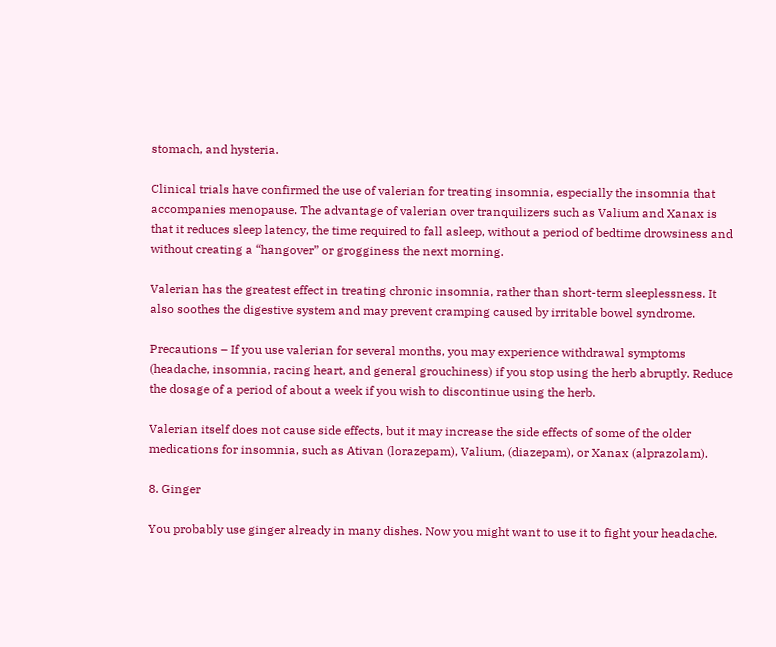stomach, and hysteria.

Clinical trials have confirmed the use of valerian for treating insomnia, especially the insomnia that accompanies menopause. The advantage of valerian over tranquilizers such as Valium and Xanax is that it reduces sleep latency, the time required to fall asleep, without a period of bedtime drowsiness and without creating a “hangover” or grogginess the next morning.

Valerian has the greatest effect in treating chronic insomnia, rather than short-term sleeplessness. It also soothes the digestive system and may prevent cramping caused by irritable bowel syndrome.

Precautions – If you use valerian for several months, you may experience withdrawal symptoms (headache, insomnia, racing heart, and general grouchiness) if you stop using the herb abruptly. Reduce the dosage of a period of about a week if you wish to discontinue using the herb.

Valerian itself does not cause side effects, but it may increase the side effects of some of the older medications for insomnia, such as Ativan (lorazepam), Valium, (diazepam), or Xanax (alprazolam).

8. Ginger

You probably use ginger already in many dishes. Now you might want to use it to fight your headache.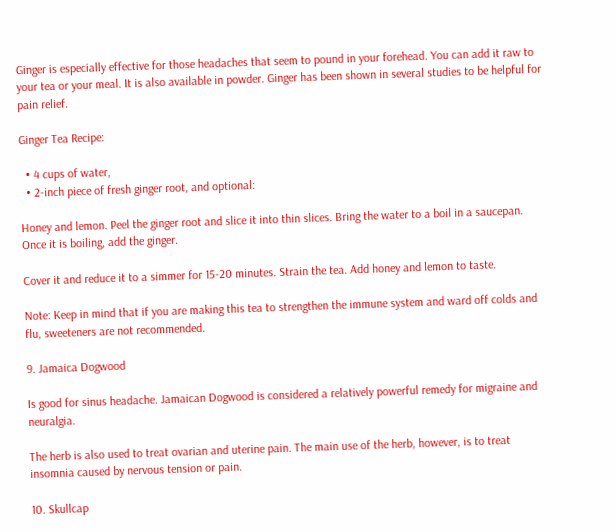Ginger is especially effective for those headaches that seem to pound in your forehead. You can add it raw to your tea or your meal. It is also available in powder. Ginger has been shown in several studies to be helpful for pain relief.

Ginger Tea Recipe:

  • 4 cups of water,
  • 2-inch piece of fresh ginger root, and optional:

Honey and lemon. Peel the ginger root and slice it into thin slices. Bring the water to a boil in a saucepan. Once it is boiling, add the ginger.

Cover it and reduce it to a simmer for 15-20 minutes. Strain the tea. Add honey and lemon to taste.

Note: Keep in mind that if you are making this tea to strengthen the immune system and ward off colds and flu, sweeteners are not recommended.

9. Jamaica Dogwood

Is good for sinus headache. Jamaican Dogwood is considered a relatively powerful remedy for migraine and neuralgia.

The herb is also used to treat ovarian and uterine pain. The main use of the herb, however, is to treat insomnia caused by nervous tension or pain.

10. Skullcap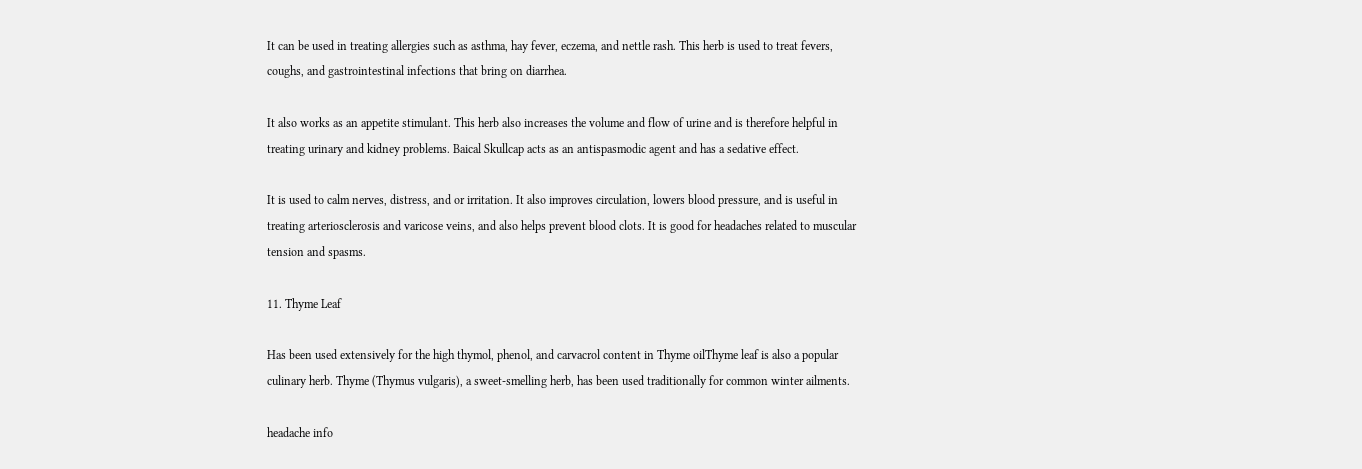It can be used in treating allergies such as asthma, hay fever, eczema, and nettle rash. This herb is used to treat fevers, coughs, and gastrointestinal infections that bring on diarrhea.

It also works as an appetite stimulant. This herb also increases the volume and flow of urine and is therefore helpful in treating urinary and kidney problems. Baical Skullcap acts as an antispasmodic agent and has a sedative effect.

It is used to calm nerves, distress, and or irritation. It also improves circulation, lowers blood pressure, and is useful in treating arteriosclerosis and varicose veins, and also helps prevent blood clots. It is good for headaches related to muscular tension and spasms.

11. Thyme Leaf

Has been used extensively for the high thymol, phenol, and carvacrol content in Thyme oilThyme leaf is also a popular culinary herb. Thyme (Thymus vulgaris), a sweet-smelling herb, has been used traditionally for common winter ailments.

headache info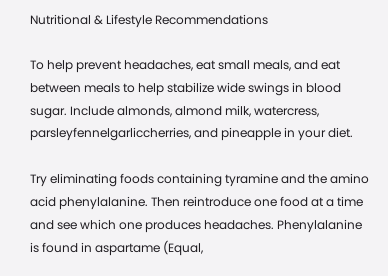Nutritional & Lifestyle Recommendations

To help prevent headaches, eat small meals, and eat between meals to help stabilize wide swings in blood sugar. Include almonds, almond milk, watercress, parsleyfennelgarliccherries, and pineapple in your diet.

Try eliminating foods containing tyramine and the amino acid phenylalanine. Then reintroduce one food at a time and see which one produces headaches. Phenylalanine is found in aspartame (Equal,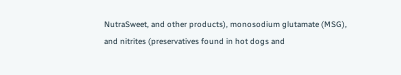NutraSweet, and other products), monosodium glutamate (MSG), and nitrites (preservatives found in hot dogs and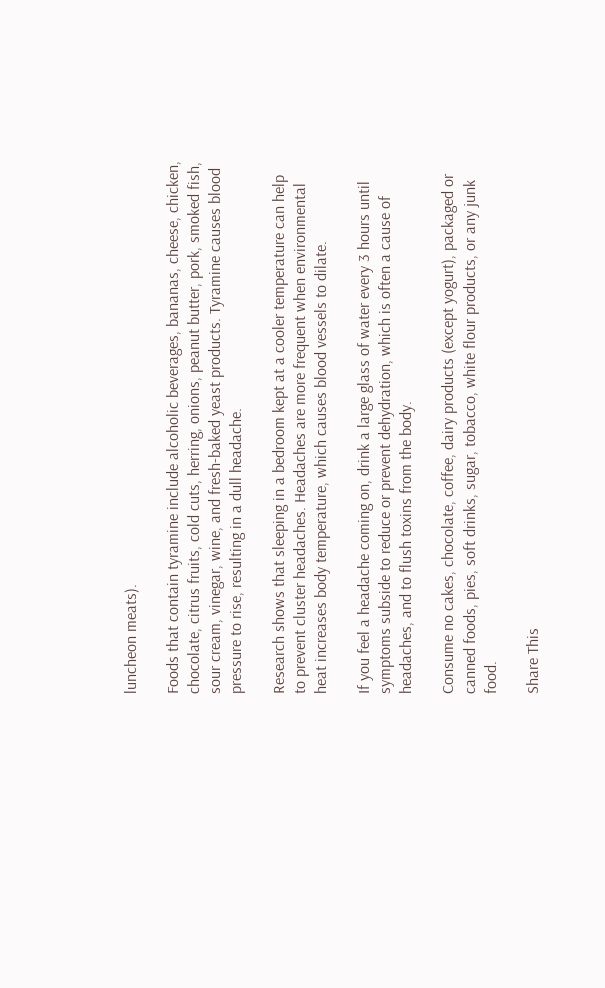luncheon meats).

Foods that contain tyramine include alcoholic beverages, bananas, cheese, chicken, chocolate, citrus fruits, cold cuts, herring, onions, peanut butter, pork, smoked fish, sour cream, vinegar, wine, and fresh-baked yeast products. Tyramine causes blood pressure to rise, resulting in a dull headache.

Research shows that sleeping in a bedroom kept at a cooler temperature can help to prevent cluster headaches. Headaches are more frequent when environmental heat increases body temperature, which causes blood vessels to dilate.

If you feel a headache coming on, drink a large glass of water every 3 hours until symptoms subside to reduce or prevent dehydration, which is often a cause of headaches, and to flush toxins from the body.

Consume no cakes, chocolate, coffee, dairy products (except yogurt), packaged or canned foods, pies, soft drinks, sugar, tobacco, white flour products, or any junk food.

Share This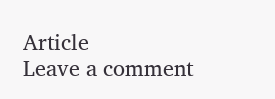Article
Leave a comment